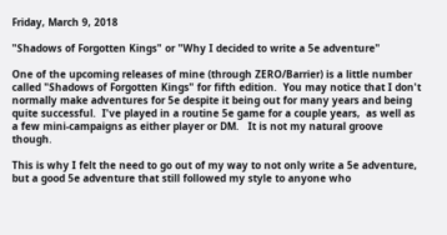Friday, March 9, 2018

"Shadows of Forgotten Kings" or "Why I decided to write a 5e adventure"

One of the upcoming releases of mine (through ZERO/Barrier) is a little number called "Shadows of Forgotten Kings" for fifth edition.  You may notice that I don't normally make adventures for 5e despite it being out for many years and being quite successful.  I've played in a routine 5e game for a couple years,  as well as a few mini-campaigns as either player or DM.   It is not my natural groove though.

This is why I felt the need to go out of my way to not only write a 5e adventure, but a good 5e adventure that still followed my style to anyone who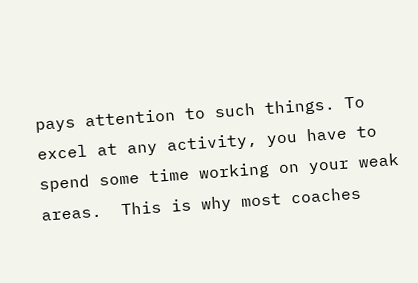pays attention to such things. To excel at any activity, you have to spend some time working on your weak areas.  This is why most coaches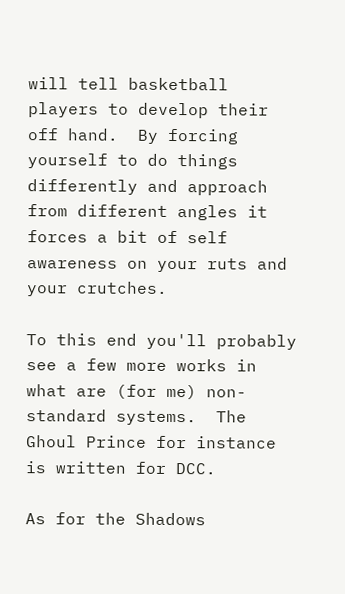will tell basketball players to develop their off hand.  By forcing yourself to do things differently and approach from different angles it forces a bit of self awareness on your ruts and your crutches.

To this end you'll probably see a few more works in what are (for me) non-standard systems.  The Ghoul Prince for instance is written for DCC.

As for the Shadows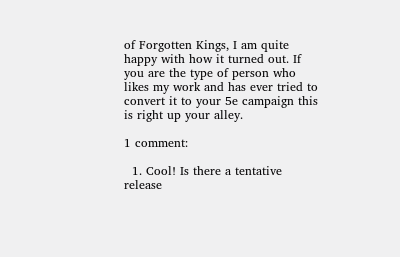of Forgotten Kings, I am quite happy with how it turned out. If you are the type of person who likes my work and has ever tried to convert it to your 5e campaign this is right up your alley.

1 comment:

  1. Cool! Is there a tentative release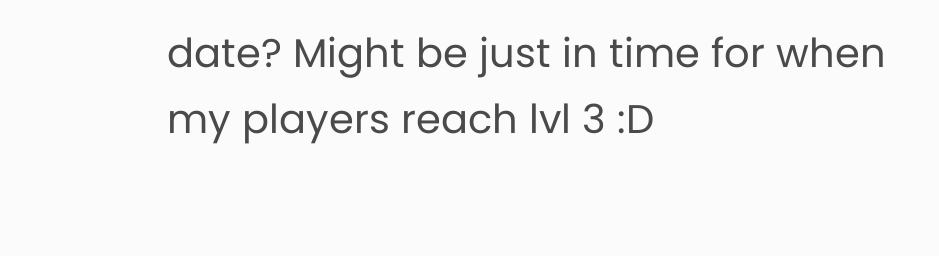date? Might be just in time for when my players reach lvl 3 :D